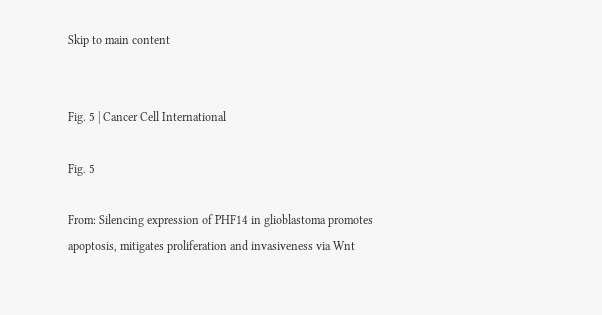Skip to main content


Fig. 5 | Cancer Cell International

Fig. 5

From: Silencing expression of PHF14 in glioblastoma promotes apoptosis, mitigates proliferation and invasiveness via Wnt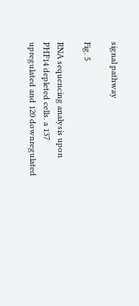signal pathway

Fig. 5

RNA sequencing analysis upon PHF14 depleted cells. a 137 upregulated and 120 downregulated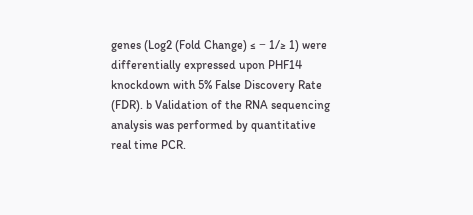genes (Log2 (Fold Change) ≤ − 1/≥ 1) were differentially expressed upon PHF14 knockdown with 5% False Discovery Rate (FDR). b Validation of the RNA sequencing analysis was performed by quantitative real time PCR.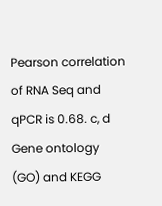Pearson correlation of RNA Seq and qPCR is 0.68. c, d Gene ontology (GO) and KEGG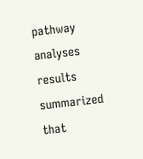pathway analyses results summarized that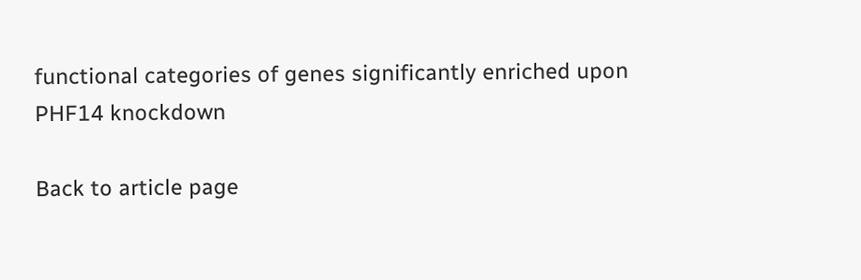functional categories of genes significantly enriched upon PHF14 knockdown

Back to article page